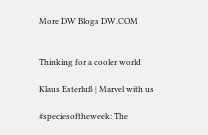More DW Blogs DW.COM


Thinking for a cooler world

Klaus Esterluß | Marvel with us

#speciesoftheweek: The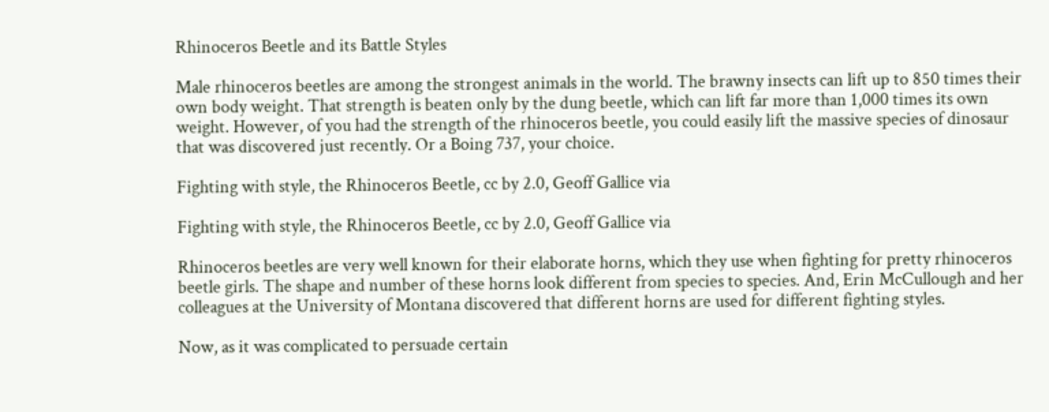Rhinoceros Beetle and its Battle Styles

Male rhinoceros beetles are among the strongest animals in the world. The brawny insects can lift up to 850 times their own body weight. That strength is beaten only by the dung beetle, which can lift far more than 1,000 times its own weight. However, of you had the strength of the rhinoceros beetle, you could easily lift the massive species of dinosaur that was discovered just recently. Or a Boing 737, your choice.

Fighting with style, the Rhinoceros Beetle, cc by 2.0, Geoff Gallice via

Fighting with style, the Rhinoceros Beetle, cc by 2.0, Geoff Gallice via

Rhinoceros beetles are very well known for their elaborate horns, which they use when fighting for pretty rhinoceros beetle girls. The shape and number of these horns look different from species to species. And, Erin McCullough and her colleagues at the University of Montana discovered that different horns are used for different fighting styles.

Now, as it was complicated to persuade certain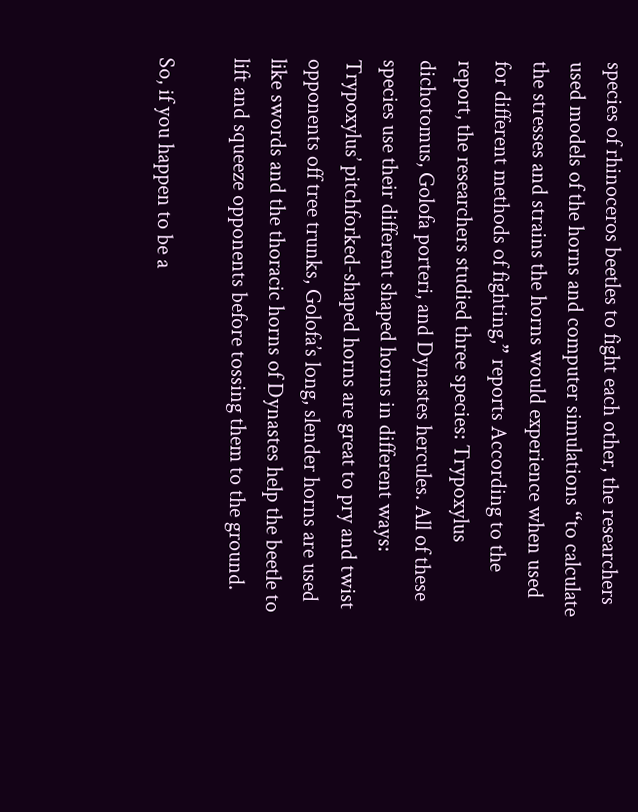species of rhinoceros beetles to fight each other, the researchers used models of the horns and computer simulations “to calculate the stresses and strains the horns would experience when used for different methods of fighting,” reports According to the report, the researchers studied three species: Trypoxylus dichotomus, Golofa porteri, and Dynastes hercules. All of these species use their different shaped horns in different ways: Trypoxylus’ pitchforked-shaped horns are great to pry and twist opponents off tree trunks, Golofa’s long, slender horns are used like swords and the thoracic horns of Dynastes help the beetle to lift and squeeze opponents before tossing them to the ground.

So, if you happen to be a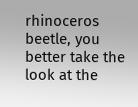rhinoceros beetle, you better take the look at the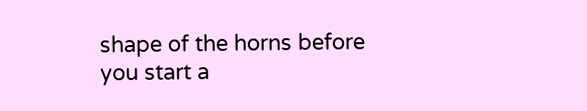shape of the horns before you start a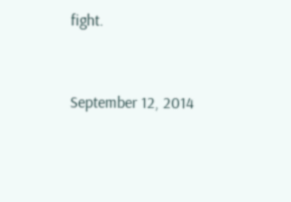fight.


September 12, 2014